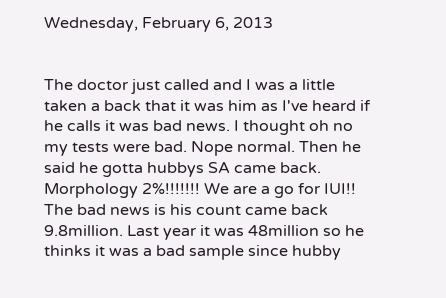Wednesday, February 6, 2013


The doctor just called and I was a little taken a back that it was him as I've heard if he calls it was bad news. I thought oh no my tests were bad. Nope normal. Then he said he gotta hubbys SA came back. Morphology 2%!!!!!!! We are a go for IUI!! The bad news is his count came back 9.8million. Last year it was 48million so he thinks it was a bad sample since hubby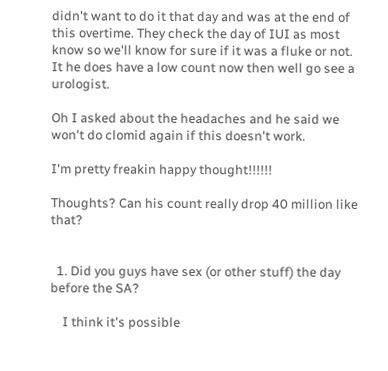didn't want to do it that day and was at the end of this overtime. They check the day of IUI as most know so we'll know for sure if it was a fluke or not. It he does have a low count now then well go see a urologist.

Oh I asked about the headaches and he said we won't do clomid again if this doesn't work.

I'm pretty freakin happy thought!!!!!!

Thoughts? Can his count really drop 40 million like that?


  1. Did you guys have sex (or other stuff) the day before the SA?

    I think it's possible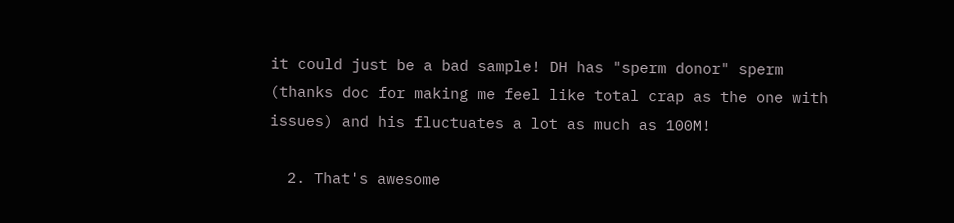it could just be a bad sample! DH has "sperm donor" sperm (thanks doc for making me feel like total crap as the one with issues) and his fluctuates a lot as much as 100M!

  2. That's awesome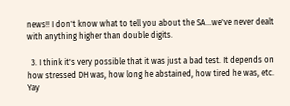news!! I don't know what to tell you about the SA...we've never dealt with anything higher than double digits.

  3. I think it's very possible that it was just a bad test. It depends on how stressed DH was, how long he abstained, how tired he was, etc. Yay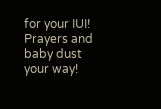for your IUI! Prayers and baby dust your way!